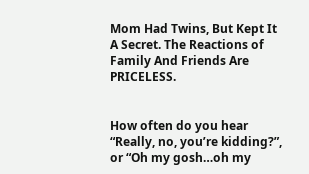Mom Had Twins, But Kept It A Secret. The Reactions of Family And Friends Are PRICELESS.


How often do you hear “Really, no, you’re kidding?”, or “Oh my gosh…oh my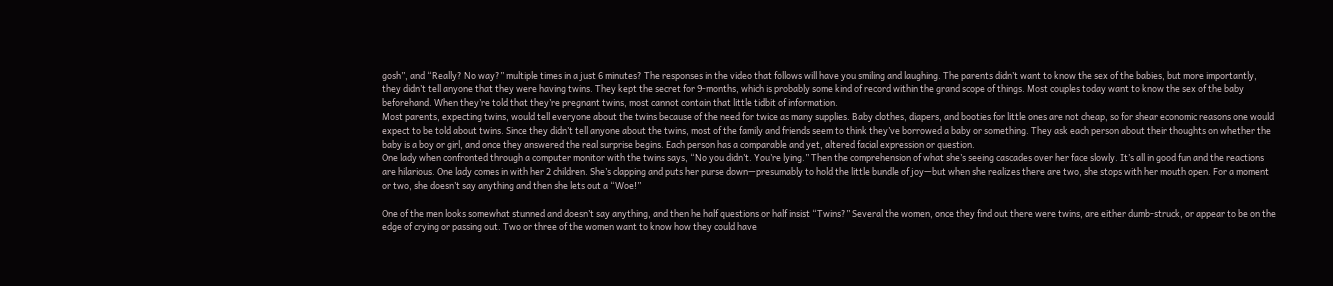gosh”, and “Really? No way?” multiple times in a just 6 minutes? The responses in the video that follows will have you smiling and laughing. The parents didn’t want to know the sex of the babies, but more importantly, they didn’t tell anyone that they were having twins. They kept the secret for 9-months, which is probably some kind of record within the grand scope of things. Most couples today want to know the sex of the baby beforehand. When they’re told that they’re pregnant twins, most cannot contain that little tidbit of information.
Most parents, expecting twins, would tell everyone about the twins because of the need for twice as many supplies. Baby clothes, diapers, and booties for little ones are not cheap, so for shear economic reasons one would expect to be told about twins. Since they didn’t tell anyone about the twins, most of the family and friends seem to think they’ve borrowed a baby or something. They ask each person about their thoughts on whether the baby is a boy or girl, and once they answered the real surprise begins. Each person has a comparable and yet, altered facial expression or question.
One lady when confronted through a computer monitor with the twins says, “No you didn’t. You’re lying.” Then the comprehension of what she’s seeing cascades over her face slowly. It’s all in good fun and the reactions are hilarious. One lady comes in with her 2 children. She’s clapping and puts her purse down—presumably to hold the little bundle of joy—but when she realizes there are two, she stops with her mouth open. For a moment or two, she doesn’t say anything and then she lets out a “Woe!”

One of the men looks somewhat stunned and doesn’t say anything, and then he half questions or half insist “Twins?” Several the women, once they find out there were twins, are either dumb-struck, or appear to be on the edge of crying or passing out. Two or three of the women want to know how they could have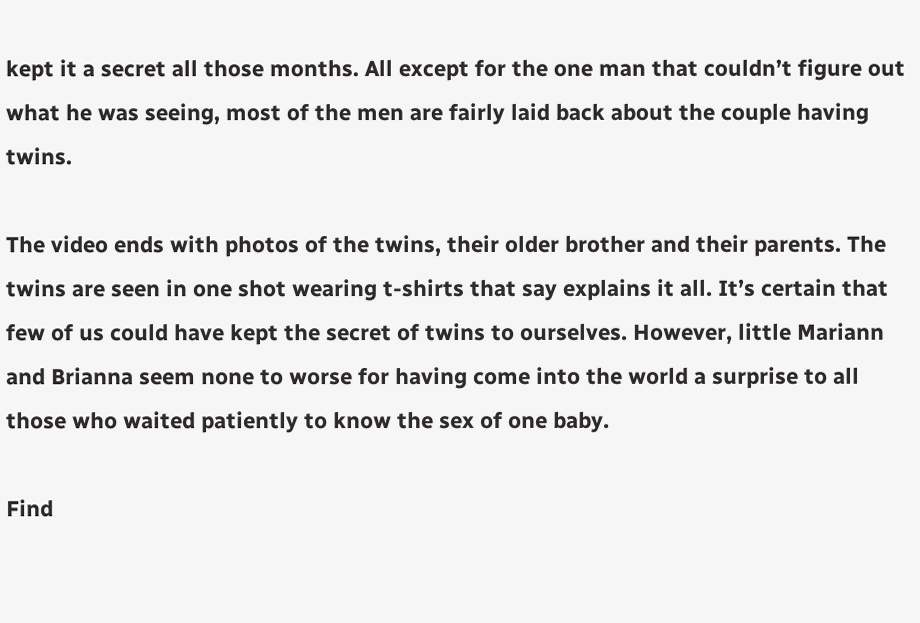kept it a secret all those months. All except for the one man that couldn’t figure out what he was seeing, most of the men are fairly laid back about the couple having twins.

The video ends with photos of the twins, their older brother and their parents. The twins are seen in one shot wearing t-shirts that say explains it all. It’s certain that few of us could have kept the secret of twins to ourselves. However, little Mariann and Brianna seem none to worse for having come into the world a surprise to all those who waited patiently to know the sex of one baby.

Find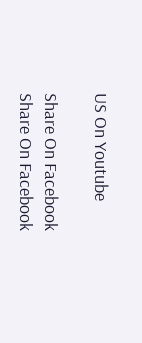US On Youtube

Share On Facebook
Share On Facebook